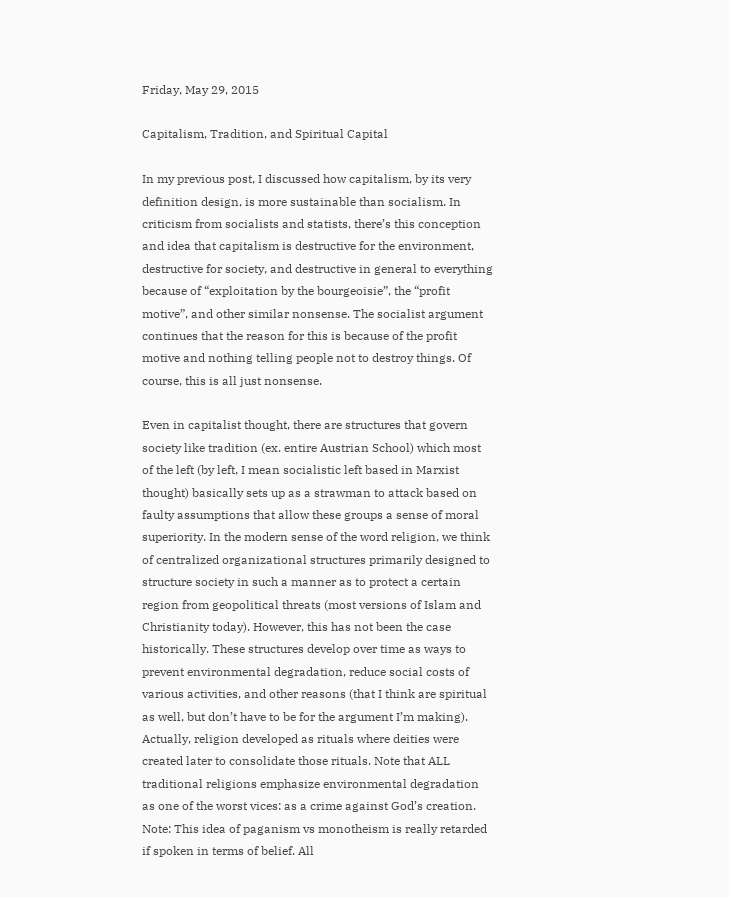Friday, May 29, 2015

Capitalism, Tradition, and Spiritual Capital

In my previous post, I discussed how capitalism, by its very definition design, is more sustainable than socialism. In criticism from socialists and statists, there’s this conception and idea that capitalism is destructive for the environment, destructive for society, and destructive in general to everything because of “exploitation by the bourgeoisie”, the “profit motive”, and other similar nonsense. The socialist argument continues that the reason for this is because of the profit motive and nothing telling people not to destroy things. Of course, this is all just nonsense.

Even in capitalist thought, there are structures that govern society like tradition (ex. entire Austrian School) which most of the left (by left, I mean socialistic left based in Marxist thought) basically sets up as a strawman to attack based on faulty assumptions that allow these groups a sense of moral superiority. In the modern sense of the word religion, we think of centralized organizational structures primarily designed to structure society in such a manner as to protect a certain region from geopolitical threats (most versions of Islam and Christianity today). However, this has not been the case historically. These structures develop over time as ways to prevent environmental degradation, reduce social costs of various activities, and other reasons (that I think are spiritual as well, but don’t have to be for the argument I’m making). Actually, religion developed as rituals where deities were created later to consolidate those rituals. Note that ALL traditional religions emphasize environmental degradation as one of the worst vices: as a crime against God’s creation.
Note: This idea of paganism vs monotheism is really retarded if spoken in terms of belief. All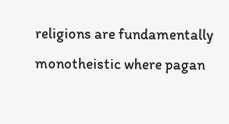religions are fundamentally monotheistic where pagan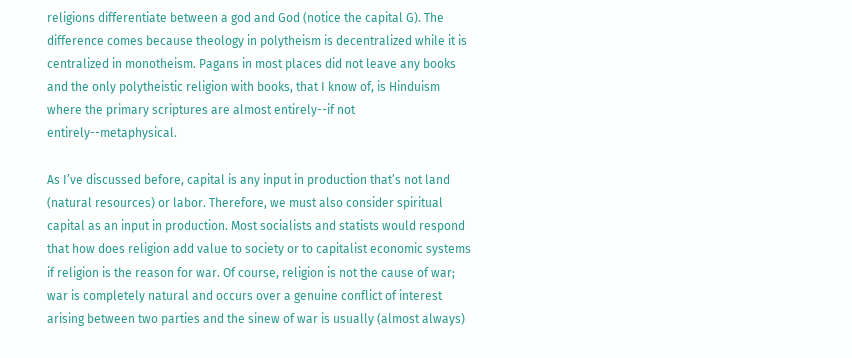religions differentiate between a god and God (notice the capital G). The difference comes because theology in polytheism is decentralized while it is centralized in monotheism. Pagans in most places did not leave any books and the only polytheistic religion with books, that I know of, is Hinduism where the primary scriptures are almost entirely--if not entirely--metaphysical.

As I’ve discussed before, capital is any input in production that’s not land (natural resources) or labor. Therefore, we must also consider spiritual capital as an input in production. Most socialists and statists would respond that how does religion add value to society or to capitalist economic systems if religion is the reason for war. Of course, religion is not the cause of war; war is completely natural and occurs over a genuine conflict of interest arising between two parties and the sinew of war is usually (almost always)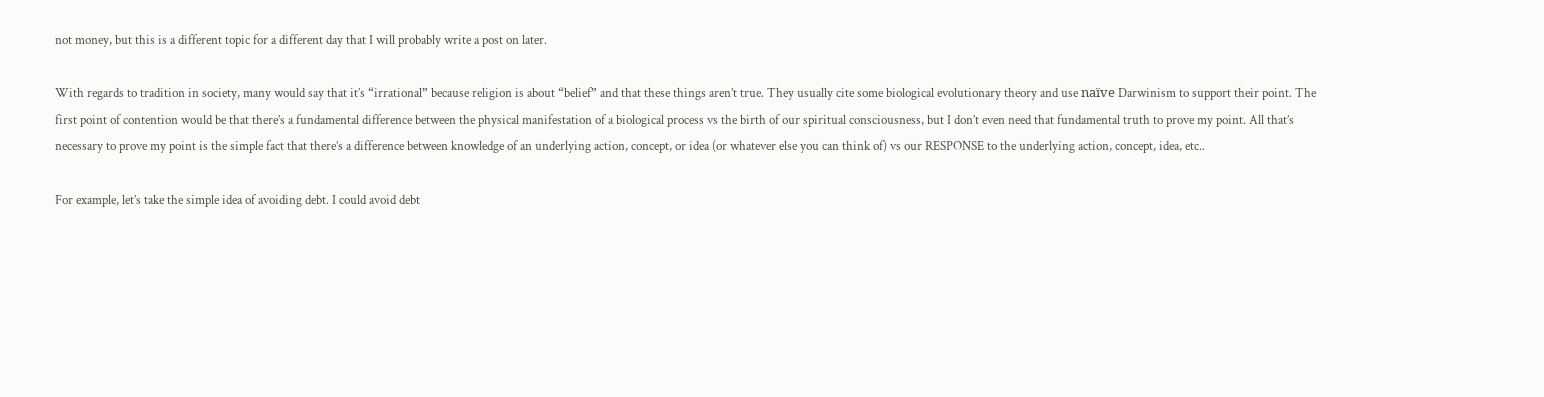not money, but this is a different topic for a different day that I will probably write a post on later.

With regards to tradition in society, many would say that it’s “irrational” because religion is about “belief” and that these things aren’t true. They usually cite some biological evolutionary theory and use naïve Darwinism to support their point. The first point of contention would be that there’s a fundamental difference between the physical manifestation of a biological process vs the birth of our spiritual consciousness, but I don’t even need that fundamental truth to prove my point. All that’s necessary to prove my point is the simple fact that there’s a difference between knowledge of an underlying action, concept, or idea (or whatever else you can think of) vs our RESPONSE to the underlying action, concept, idea, etc..

For example, let’s take the simple idea of avoiding debt. I could avoid debt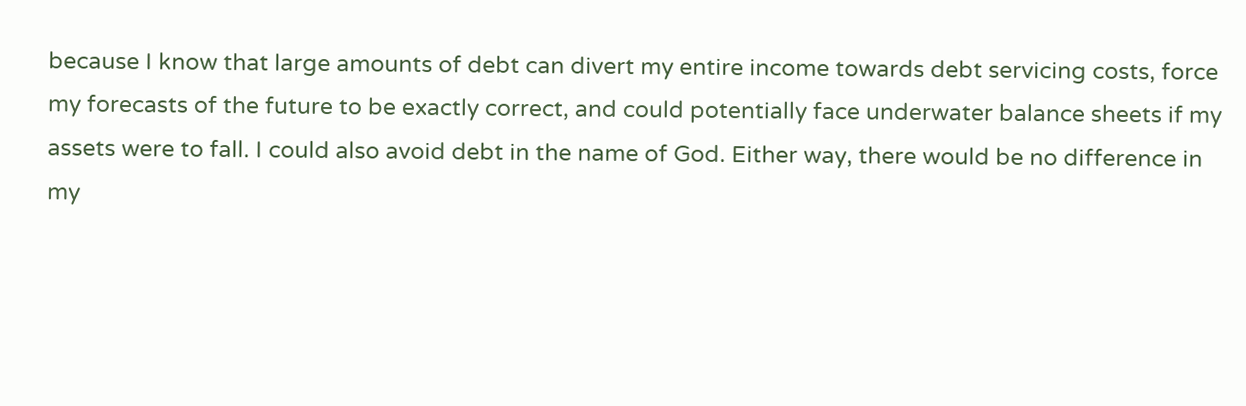because I know that large amounts of debt can divert my entire income towards debt servicing costs, force my forecasts of the future to be exactly correct, and could potentially face underwater balance sheets if my assets were to fall. I could also avoid debt in the name of God. Either way, there would be no difference in my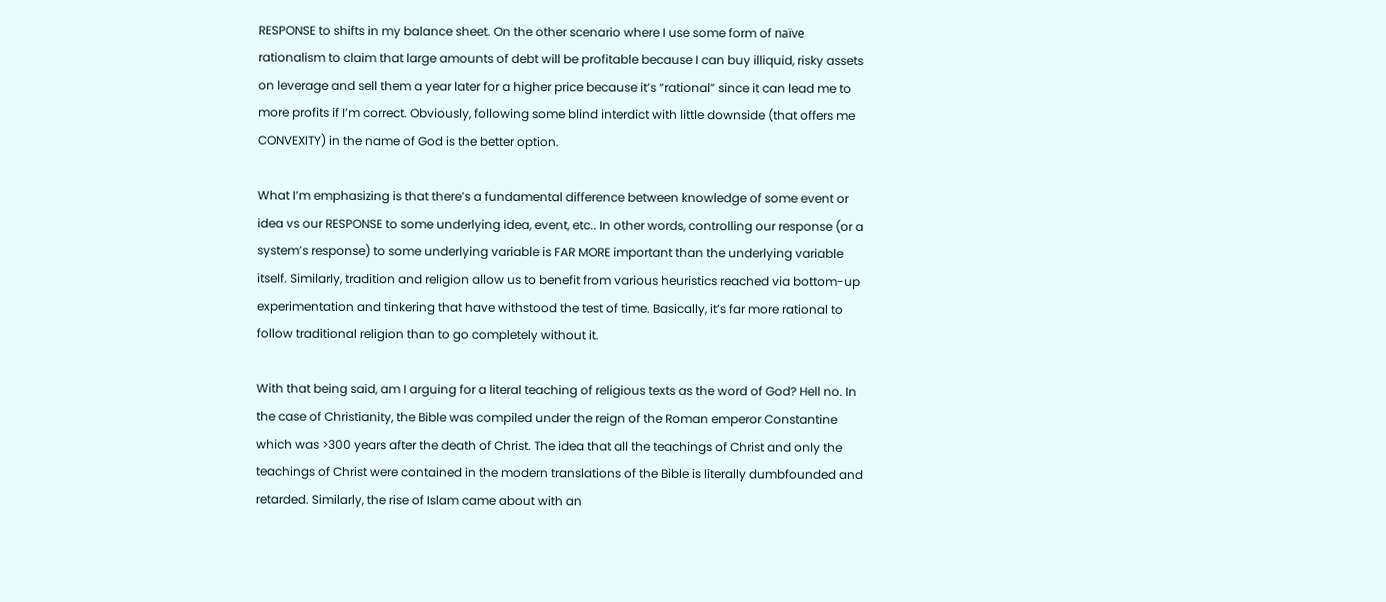RESPONSE to shifts in my balance sheet. On the other scenario where I use some form of naïve rationalism to claim that large amounts of debt will be profitable because I can buy illiquid, risky assets on leverage and sell them a year later for a higher price because it’s “rational” since it can lead me to more profits if I’m correct. Obviously, following some blind interdict with little downside (that offers me CONVEXITY) in the name of God is the better option.

What I’m emphasizing is that there’s a fundamental difference between knowledge of some event or idea vs our RESPONSE to some underlying idea, event, etc.. In other words, controlling our response (or a system’s response) to some underlying variable is FAR MORE important than the underlying variable itself. Similarly, tradition and religion allow us to benefit from various heuristics reached via bottom-up experimentation and tinkering that have withstood the test of time. Basically, it’s far more rational to follow traditional religion than to go completely without it.

With that being said, am I arguing for a literal teaching of religious texts as the word of God? Hell no. In the case of Christianity, the Bible was compiled under the reign of the Roman emperor Constantine which was >300 years after the death of Christ. The idea that all the teachings of Christ and only the teachings of Christ were contained in the modern translations of the Bible is literally dumbfounded and retarded. Similarly, the rise of Islam came about with an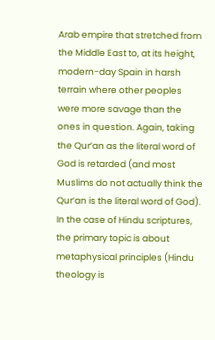Arab empire that stretched from the Middle East to, at its height, modern-day Spain in harsh terrain where other peoples were more savage than the ones in question. Again, taking the Qur’an as the literal word of God is retarded (and most Muslims do not actually think the Qur’an is the literal word of God). In the case of Hindu scriptures, the primary topic is about metaphysical principles (Hindu theology is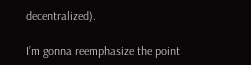decentralized).

I’m gonna reemphasize the point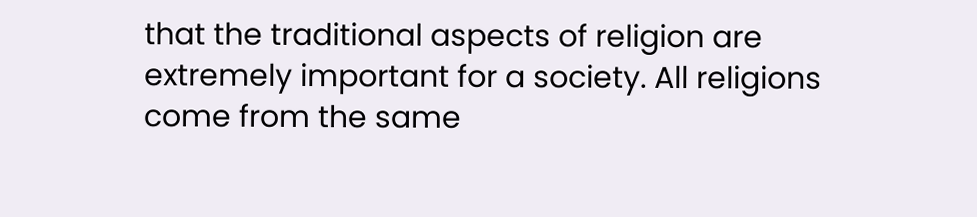that the traditional aspects of religion are extremely important for a society. All religions come from the same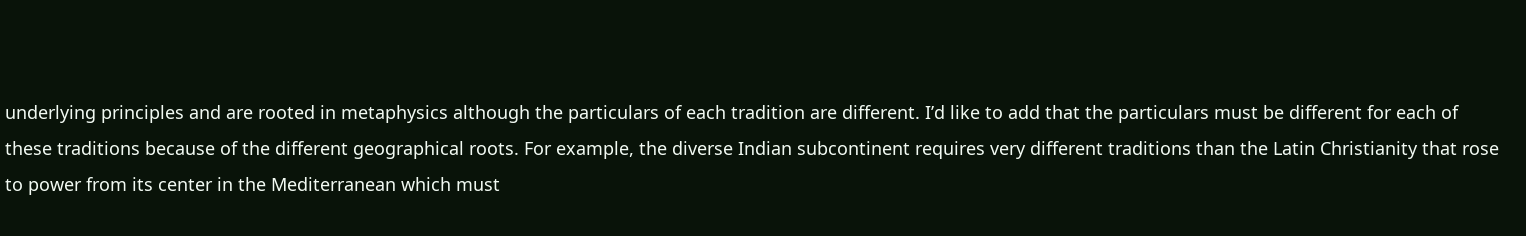underlying principles and are rooted in metaphysics although the particulars of each tradition are different. I’d like to add that the particulars must be different for each of these traditions because of the different geographical roots. For example, the diverse Indian subcontinent requires very different traditions than the Latin Christianity that rose to power from its center in the Mediterranean which must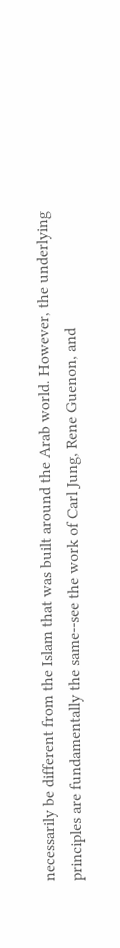necessarily be different from the Islam that was built around the Arab world. However, the underlying principles are fundamentally the same--see the work of Carl Jung, Rene Guenon, and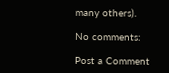many others).

No comments:

Post a Comment